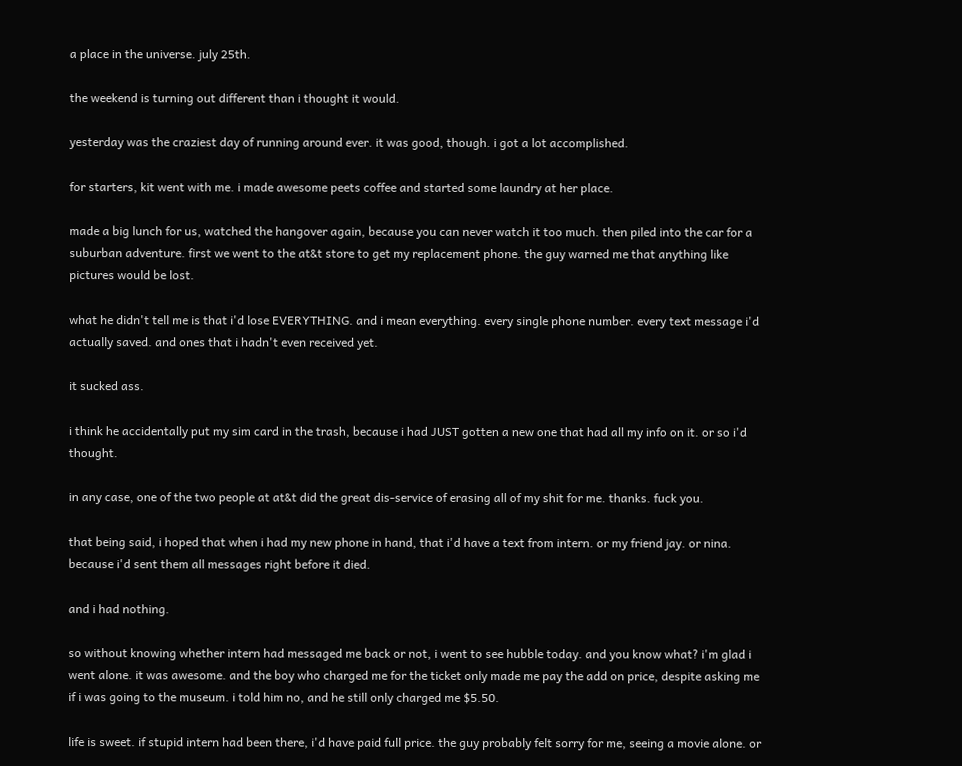a place in the universe. july 25th.

the weekend is turning out different than i thought it would.

yesterday was the craziest day of running around ever. it was good, though. i got a lot accomplished.

for starters, kit went with me. i made awesome peets coffee and started some laundry at her place.

made a big lunch for us, watched the hangover again, because you can never watch it too much. then piled into the car for a suburban adventure. first we went to the at&t store to get my replacement phone. the guy warned me that anything like pictures would be lost.

what he didn't tell me is that i'd lose EVERYTHING. and i mean everything. every single phone number. every text message i'd actually saved. and ones that i hadn't even received yet.

it sucked ass.

i think he accidentally put my sim card in the trash, because i had JUST gotten a new one that had all my info on it. or so i'd thought.

in any case, one of the two people at at&t did the great dis-service of erasing all of my shit for me. thanks. fuck you.

that being said, i hoped that when i had my new phone in hand, that i'd have a text from intern. or my friend jay. or nina. because i'd sent them all messages right before it died.

and i had nothing.

so without knowing whether intern had messaged me back or not, i went to see hubble today. and you know what? i'm glad i went alone. it was awesome. and the boy who charged me for the ticket only made me pay the add on price, despite asking me if i was going to the museum. i told him no, and he still only charged me $5.50.

life is sweet. if stupid intern had been there, i'd have paid full price. the guy probably felt sorry for me, seeing a movie alone. or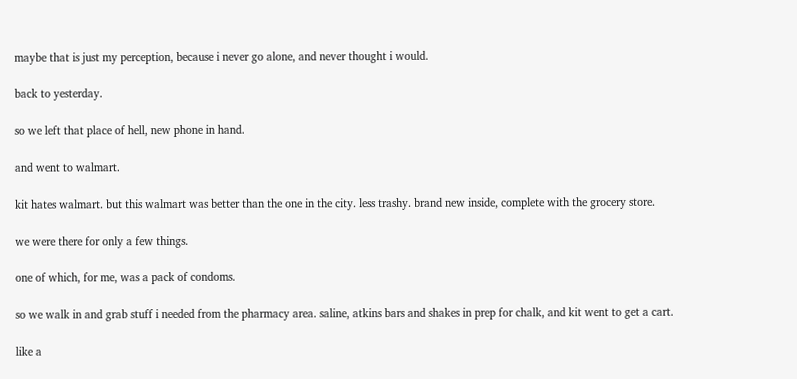maybe that is just my perception, because i never go alone, and never thought i would.

back to yesterday.

so we left that place of hell, new phone in hand.

and went to walmart.

kit hates walmart. but this walmart was better than the one in the city. less trashy. brand new inside, complete with the grocery store.

we were there for only a few things.

one of which, for me, was a pack of condoms.

so we walk in and grab stuff i needed from the pharmacy area. saline, atkins bars and shakes in prep for chalk, and kit went to get a cart.

like a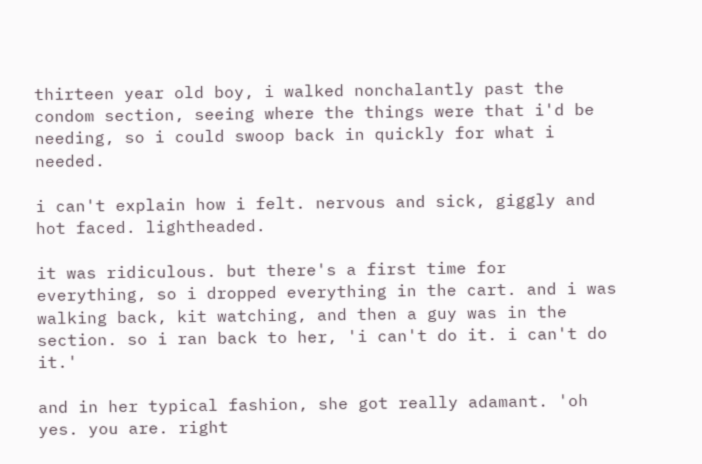thirteen year old boy, i walked nonchalantly past the condom section, seeing where the things were that i'd be needing, so i could swoop back in quickly for what i needed.

i can't explain how i felt. nervous and sick, giggly and hot faced. lightheaded.

it was ridiculous. but there's a first time for everything, so i dropped everything in the cart. and i was walking back, kit watching, and then a guy was in the section. so i ran back to her, 'i can't do it. i can't do it.'

and in her typical fashion, she got really adamant. 'oh yes. you are. right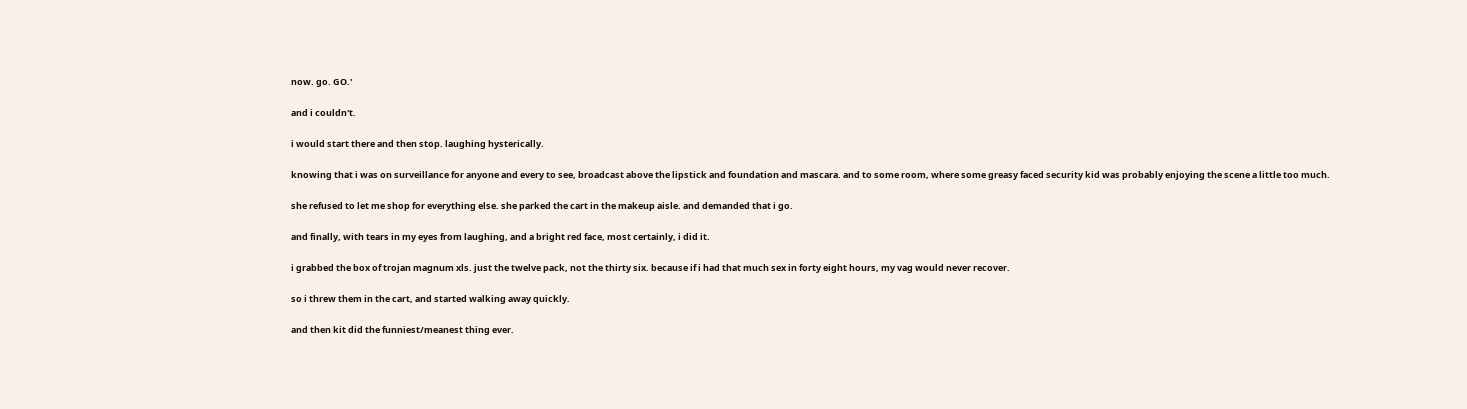now. go. GO.'

and i couldn't.

i would start there and then stop. laughing hysterically.

knowing that i was on surveillance for anyone and every to see, broadcast above the lipstick and foundation and mascara. and to some room, where some greasy faced security kid was probably enjoying the scene a little too much.

she refused to let me shop for everything else. she parked the cart in the makeup aisle. and demanded that i go.

and finally, with tears in my eyes from laughing, and a bright red face, most certainly, i did it.

i grabbed the box of trojan magnum xls. just the twelve pack, not the thirty six. because if i had that much sex in forty eight hours, my vag would never recover.

so i threw them in the cart, and started walking away quickly.

and then kit did the funniest/meanest thing ever.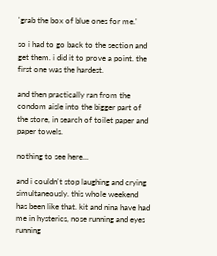'grab the box of blue ones for me.'

so i had to go back to the section and get them. i did it to prove a point. the first one was the hardest.

and then practically ran from the condom aisle into the bigger part of the store, in search of toilet paper and paper towels.

nothing to see here...

and i couldn't stop laughing and crying simultaneously. this whole weekend has been like that. kit and nina have had me in hysterics, nose running and eyes running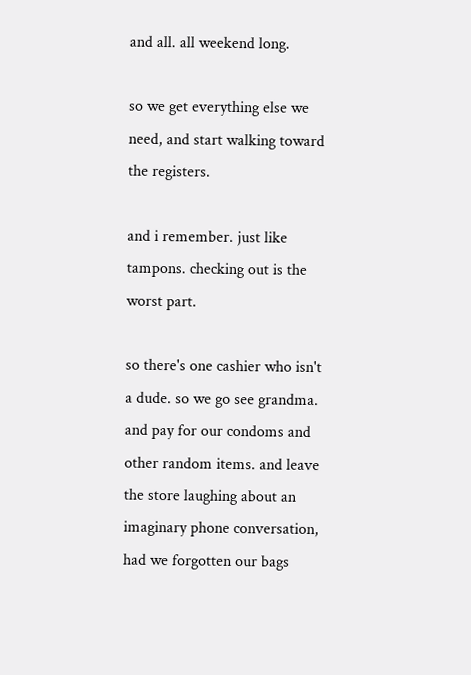and all. all weekend long.

so we get everything else we need, and start walking toward the registers.

and i remember. just like tampons. checking out is the worst part.

so there's one cashier who isn't a dude. so we go see grandma. and pay for our condoms and other random items. and leave the store laughing about an imaginary phone conversation, had we forgotten our bags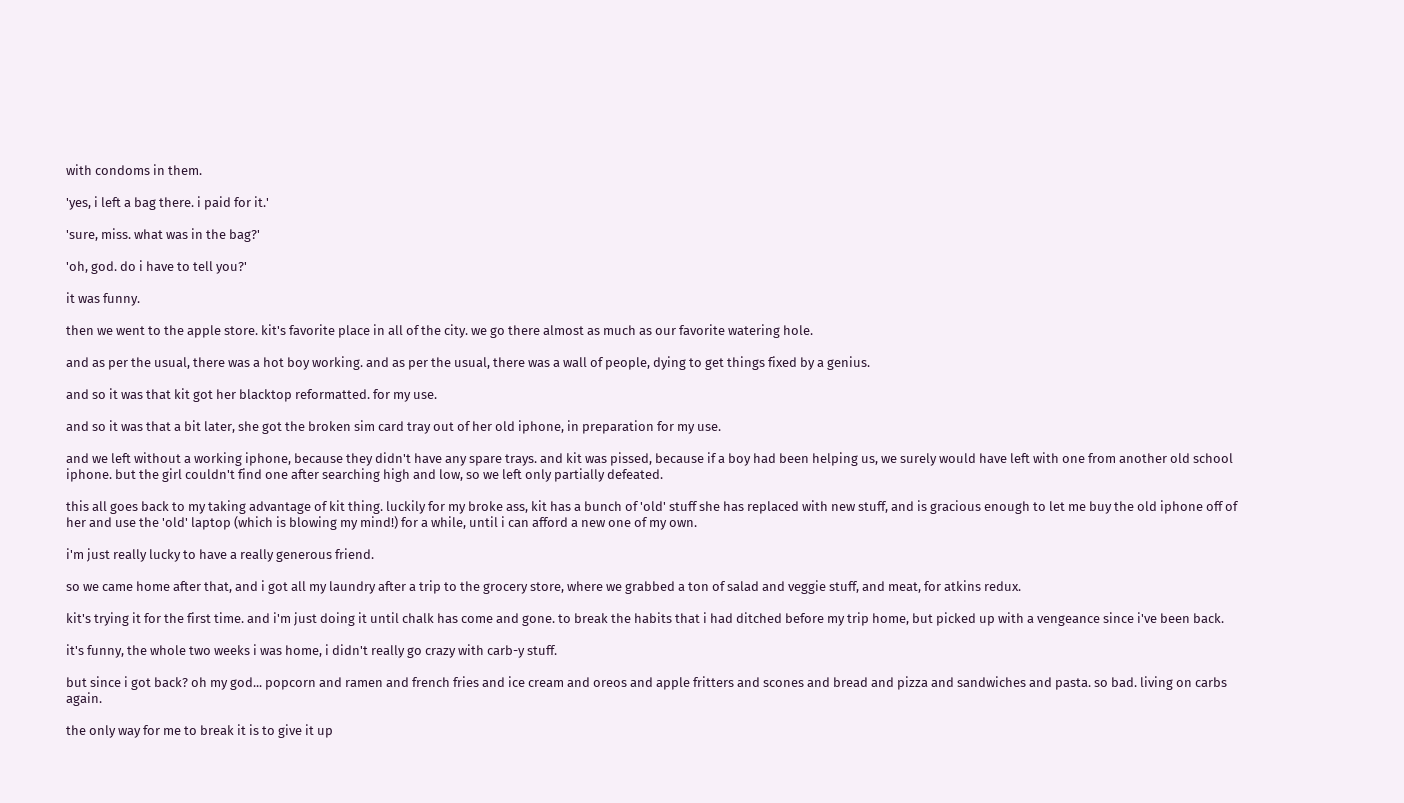with condoms in them.

'yes, i left a bag there. i paid for it.'

'sure, miss. what was in the bag?'

'oh, god. do i have to tell you?'

it was funny.

then we went to the apple store. kit's favorite place in all of the city. we go there almost as much as our favorite watering hole.

and as per the usual, there was a hot boy working. and as per the usual, there was a wall of people, dying to get things fixed by a genius.

and so it was that kit got her blacktop reformatted. for my use.

and so it was that a bit later, she got the broken sim card tray out of her old iphone, in preparation for my use.

and we left without a working iphone, because they didn't have any spare trays. and kit was pissed, because if a boy had been helping us, we surely would have left with one from another old school iphone. but the girl couldn't find one after searching high and low, so we left only partially defeated.

this all goes back to my taking advantage of kit thing. luckily for my broke ass, kit has a bunch of 'old' stuff she has replaced with new stuff, and is gracious enough to let me buy the old iphone off of her and use the 'old' laptop (which is blowing my mind!) for a while, until i can afford a new one of my own.

i'm just really lucky to have a really generous friend.

so we came home after that, and i got all my laundry after a trip to the grocery store, where we grabbed a ton of salad and veggie stuff, and meat, for atkins redux.

kit's trying it for the first time. and i'm just doing it until chalk has come and gone. to break the habits that i had ditched before my trip home, but picked up with a vengeance since i've been back.

it's funny, the whole two weeks i was home, i didn't really go crazy with carb-y stuff.

but since i got back? oh my god... popcorn and ramen and french fries and ice cream and oreos and apple fritters and scones and bread and pizza and sandwiches and pasta. so bad. living on carbs again.

the only way for me to break it is to give it up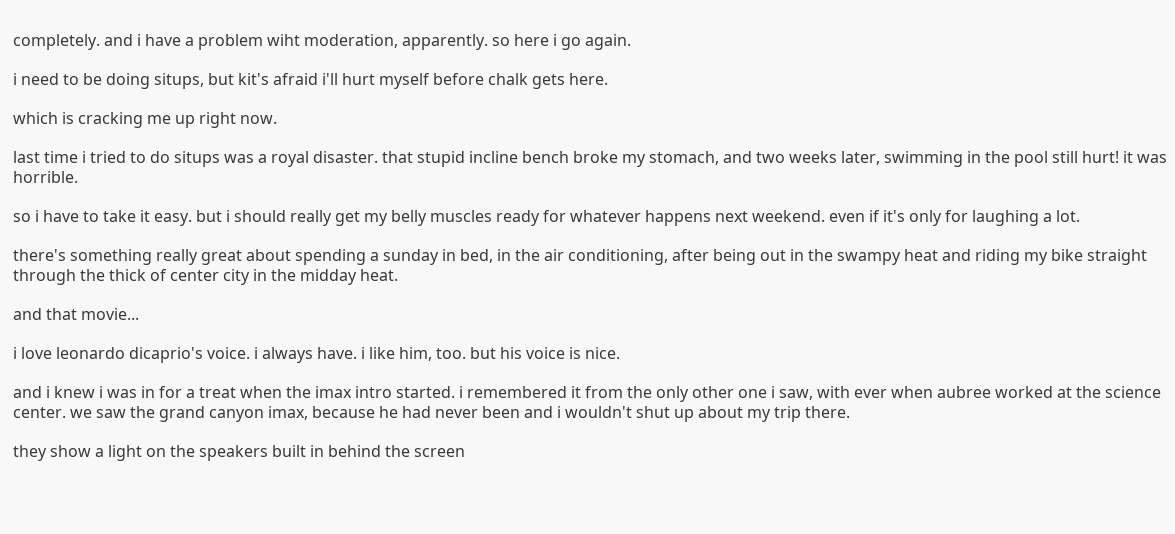completely. and i have a problem wiht moderation, apparently. so here i go again.

i need to be doing situps, but kit's afraid i'll hurt myself before chalk gets here.

which is cracking me up right now.

last time i tried to do situps was a royal disaster. that stupid incline bench broke my stomach, and two weeks later, swimming in the pool still hurt! it was horrible.

so i have to take it easy. but i should really get my belly muscles ready for whatever happens next weekend. even if it's only for laughing a lot.

there's something really great about spending a sunday in bed, in the air conditioning, after being out in the swampy heat and riding my bike straight through the thick of center city in the midday heat.

and that movie...

i love leonardo dicaprio's voice. i always have. i like him, too. but his voice is nice.

and i knew i was in for a treat when the imax intro started. i remembered it from the only other one i saw, with ever when aubree worked at the science center. we saw the grand canyon imax, because he had never been and i wouldn't shut up about my trip there.

they show a light on the speakers built in behind the screen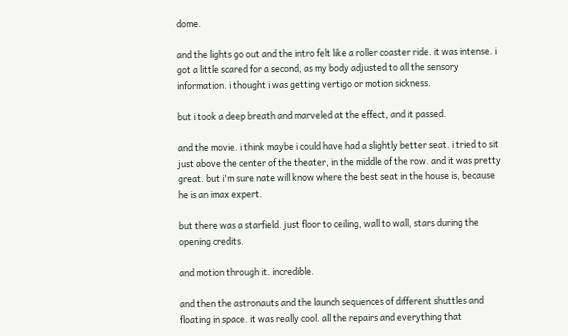dome.

and the lights go out and the intro felt like a roller coaster ride. it was intense. i got a little scared for a second, as my body adjusted to all the sensory information. i thought i was getting vertigo or motion sickness.

but i took a deep breath and marveled at the effect, and it passed.

and the movie. i think maybe i could have had a slightly better seat. i tried to sit just above the center of the theater, in the middle of the row. and it was pretty great. but i'm sure nate will know where the best seat in the house is, because he is an imax expert.

but there was a starfield. just floor to ceiling, wall to wall, stars during the opening credits.

and motion through it. incredible.

and then the astronauts and the launch sequences of different shuttles and floating in space. it was really cool. all the repairs and everything that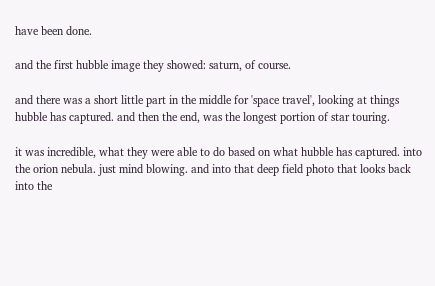have been done.

and the first hubble image they showed: saturn, of course.

and there was a short little part in the middle for 'space travel', looking at things hubble has captured. and then the end, was the longest portion of star touring.

it was incredible, what they were able to do based on what hubble has captured. into the orion nebula. just mind blowing. and into that deep field photo that looks back into the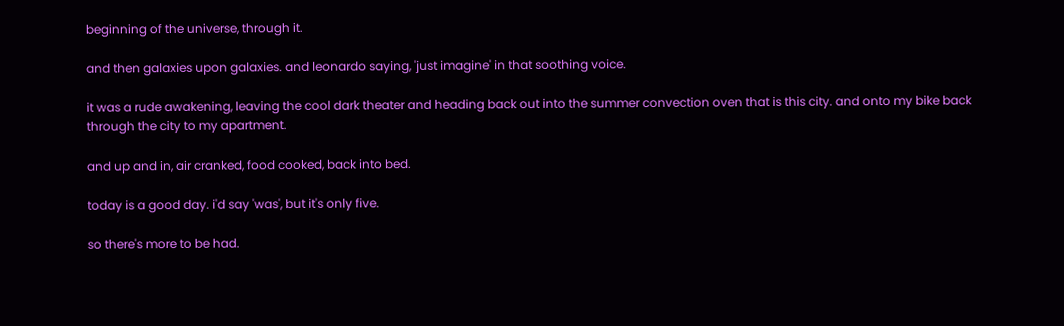beginning of the universe, through it.

and then galaxies upon galaxies. and leonardo saying, 'just imagine' in that soothing voice.

it was a rude awakening, leaving the cool dark theater and heading back out into the summer convection oven that is this city. and onto my bike back through the city to my apartment.

and up and in, air cranked, food cooked, back into bed.

today is a good day. i'd say 'was', but it's only five.

so there's more to be had.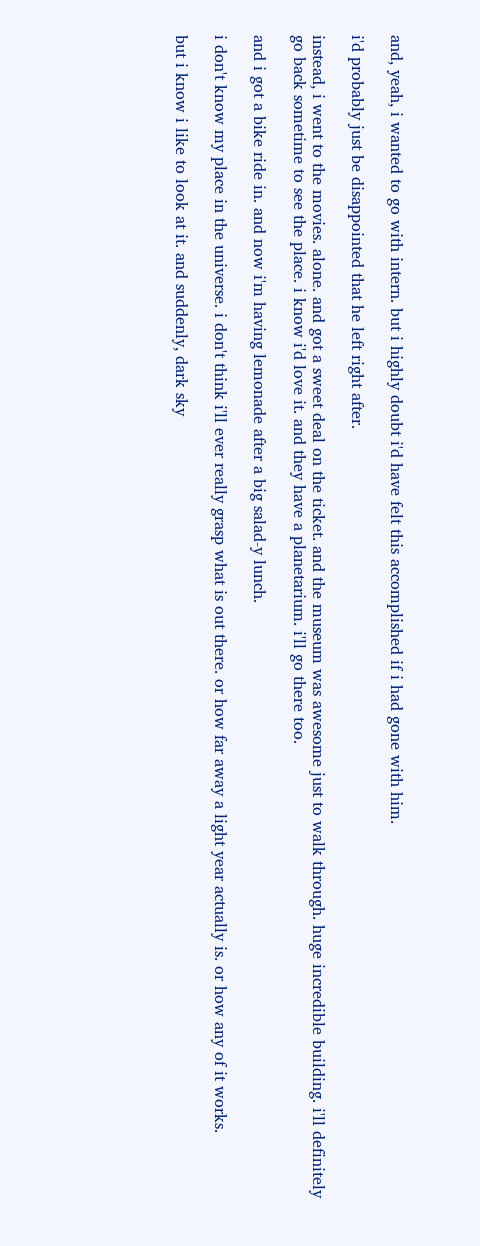and, yeah, i wanted to go with intern. but i highly doubt i'd have felt this accomplished if i had gone with him.

i'd probably just be disappointed that he left right after.

instead, i went to the movies. alone. and got a sweet deal on the ticket. and the museum was awesome just to walk through. huge incredible building. i'll definitely go back sometime to see the place. i know i'd love it. and they have a planetarium. i'll go there too.

and i got a bike ride in. and now i'm having lemonade after a big salad-y lunch.

i don't know my place in the universe. i don't think i'll ever really grasp what is out there. or how far away a light year actually is. or how any of it works.

but i know i like to look at it. and suddenly, dark sky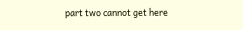part two cannot get here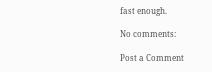fast enough.

No comments:

Post a Comment